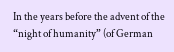In the years before the advent of the “night of humanity” (of German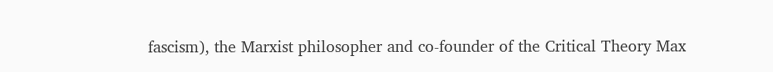fascism), the Marxist philosopher and co-founder of the Critical Theory Max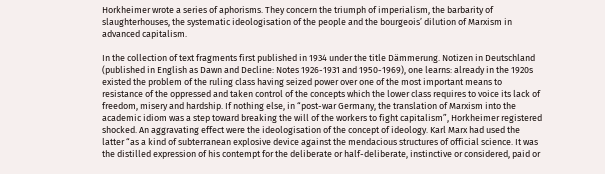Horkheimer wrote a series of aphorisms. They concern the triumph of imperialism, the barbarity of slaughterhouses, the systematic ideologisation of the people and the bourgeois’ dilution of Marxism in advanced capitalism.

In the collection of text fragments first published in 1934 under the title Dämmerung. Notizen in Deutschland (published in English as Dawn and Decline: Notes 1926-1931 and 1950-1969), one learns: already in the 1920s existed the problem of the ruling class having seized power over one of the most important means to resistance of the oppressed and taken control of the concepts which the lower class requires to voice its lack of freedom, misery and hardship. If nothing else, in “post-war Germany, the translation of Marxism into the academic idiom was a step toward breaking the will of the workers to fight capitalism”, Horkheimer registered shocked. An aggravating effect were the ideologisation of the concept of ideology. Karl Marx had used the latter “as a kind of subterranean explosive device against the mendacious structures of official science. It was the distilled expression of his contempt for the deliberate or half-deliberate, instinctive or considered, paid or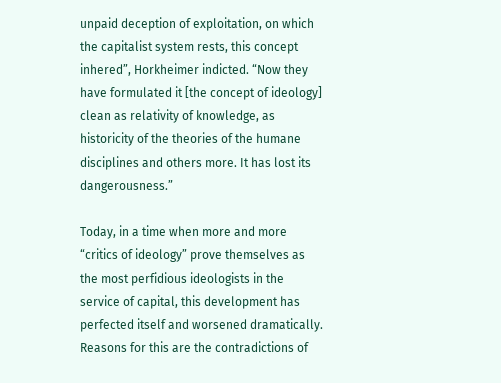unpaid deception of exploitation, on which the capitalist system rests, this concept inhered”, Horkheimer indicted. “Now they have formulated it [the concept of ideology] clean as relativity of knowledge, as historicity of the theories of the humane disciplines and others more. It has lost its dangerousness.”

Today, in a time when more and more “critics of ideology” prove themselves as the most perfidious ideologists in the service of capital, this development has perfected itself and worsened dramatically. Reasons for this are the contradictions of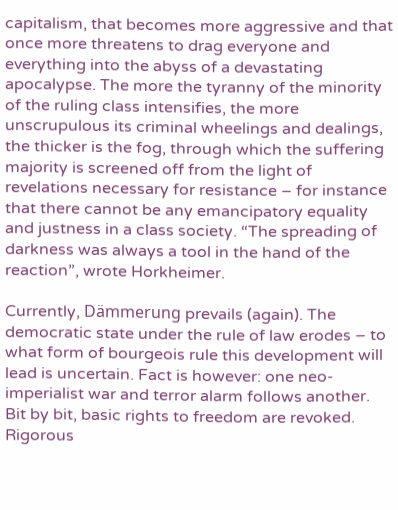capitalism, that becomes more aggressive and that once more threatens to drag everyone and everything into the abyss of a devastating apocalypse. The more the tyranny of the minority of the ruling class intensifies, the more unscrupulous its criminal wheelings and dealings, the thicker is the fog, through which the suffering majority is screened off from the light of revelations necessary for resistance – for instance that there cannot be any emancipatory equality and justness in a class society. “The spreading of darkness was always a tool in the hand of the reaction”, wrote Horkheimer.

Currently, Dämmerung prevails (again). The democratic state under the rule of law erodes – to what form of bourgeois rule this development will lead is uncertain. Fact is however: one neo-imperialist war and terror alarm follows another. Bit by bit, basic rights to freedom are revoked. Rigorous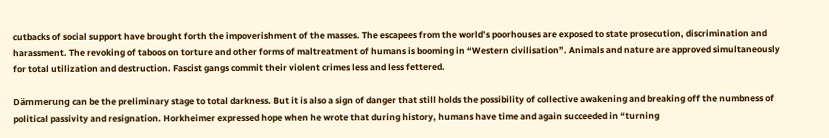cutbacks of social support have brought forth the impoverishment of the masses. The escapees from the world’s poorhouses are exposed to state prosecution, discrimination and harassment. The revoking of taboos on torture and other forms of maltreatment of humans is booming in “Western civilisation”. Animals and nature are approved simultaneously for total utilization and destruction. Fascist gangs commit their violent crimes less and less fettered.

Dämmerung can be the preliminary stage to total darkness. But it is also a sign of danger that still holds the possibility of collective awakening and breaking off the numbness of political passivity and resignation. Horkheimer expressed hope when he wrote that during history, humans have time and again succeeded in “turning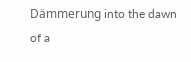Dämmerung into the dawn of a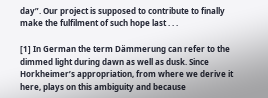day”. Our project is supposed to contribute to finally make the fulfilment of such hope last . . .

[1] In German the term Dämmerung can refer to the dimmed light during dawn as well as dusk. Since Horkheimer’s appropriation, from where we derive it here, plays on this ambiguity and because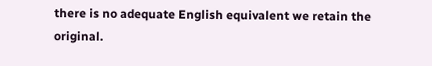there is no adequate English equivalent we retain the original.